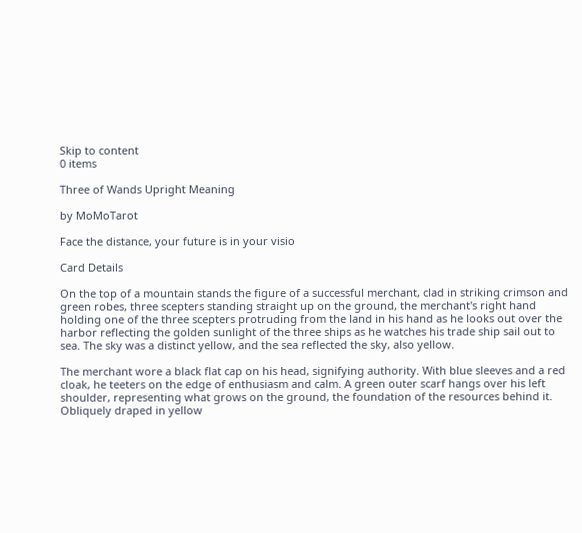Skip to content
0 items

Three of Wands Upright Meaning

by MoMoTarot

Face the distance, your future is in your visio

Card Details

On the top of a mountain stands the figure of a successful merchant, clad in striking crimson and green robes, three scepters standing straight up on the ground, the merchant's right hand holding one of the three scepters protruding from the land in his hand as he looks out over the harbor reflecting the golden sunlight of the three ships as he watches his trade ship sail out to sea. The sky was a distinct yellow, and the sea reflected the sky, also yellow.

The merchant wore a black flat cap on his head, signifying authority. With blue sleeves and a red cloak, he teeters on the edge of enthusiasm and calm. A green outer scarf hangs over his left shoulder, representing what grows on the ground, the foundation of the resources behind it. Obliquely draped in yellow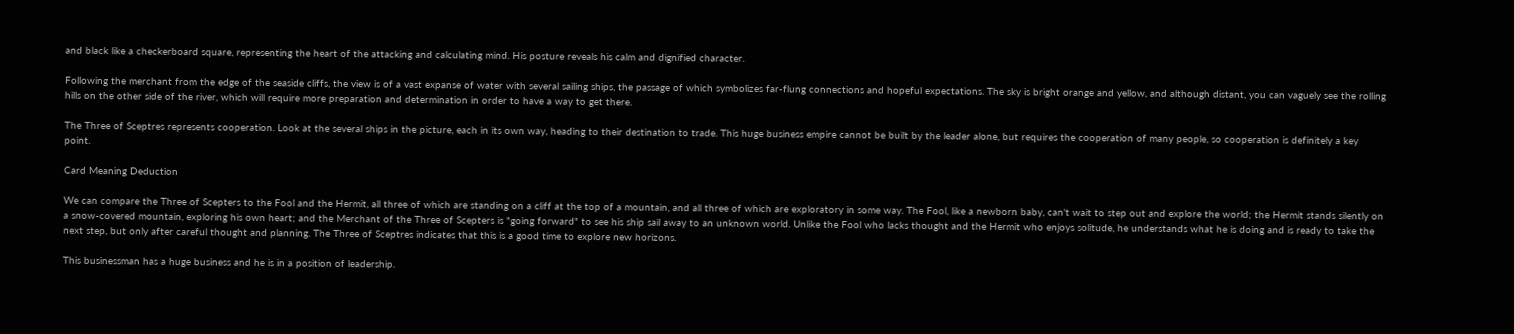and black like a checkerboard square, representing the heart of the attacking and calculating mind. His posture reveals his calm and dignified character.

Following the merchant from the edge of the seaside cliffs, the view is of a vast expanse of water with several sailing ships, the passage of which symbolizes far-flung connections and hopeful expectations. The sky is bright orange and yellow, and although distant, you can vaguely see the rolling hills on the other side of the river, which will require more preparation and determination in order to have a way to get there.

The Three of Sceptres represents cooperation. Look at the several ships in the picture, each in its own way, heading to their destination to trade. This huge business empire cannot be built by the leader alone, but requires the cooperation of many people, so cooperation is definitely a key point.

Card Meaning Deduction

We can compare the Three of Scepters to the Fool and the Hermit, all three of which are standing on a cliff at the top of a mountain, and all three of which are exploratory in some way. The Fool, like a newborn baby, can't wait to step out and explore the world; the Hermit stands silently on a snow-covered mountain, exploring his own heart; and the Merchant of the Three of Scepters is "going forward" to see his ship sail away to an unknown world. Unlike the Fool who lacks thought and the Hermit who enjoys solitude, he understands what he is doing and is ready to take the next step, but only after careful thought and planning. The Three of Sceptres indicates that this is a good time to explore new horizons.

This businessman has a huge business and he is in a position of leadership.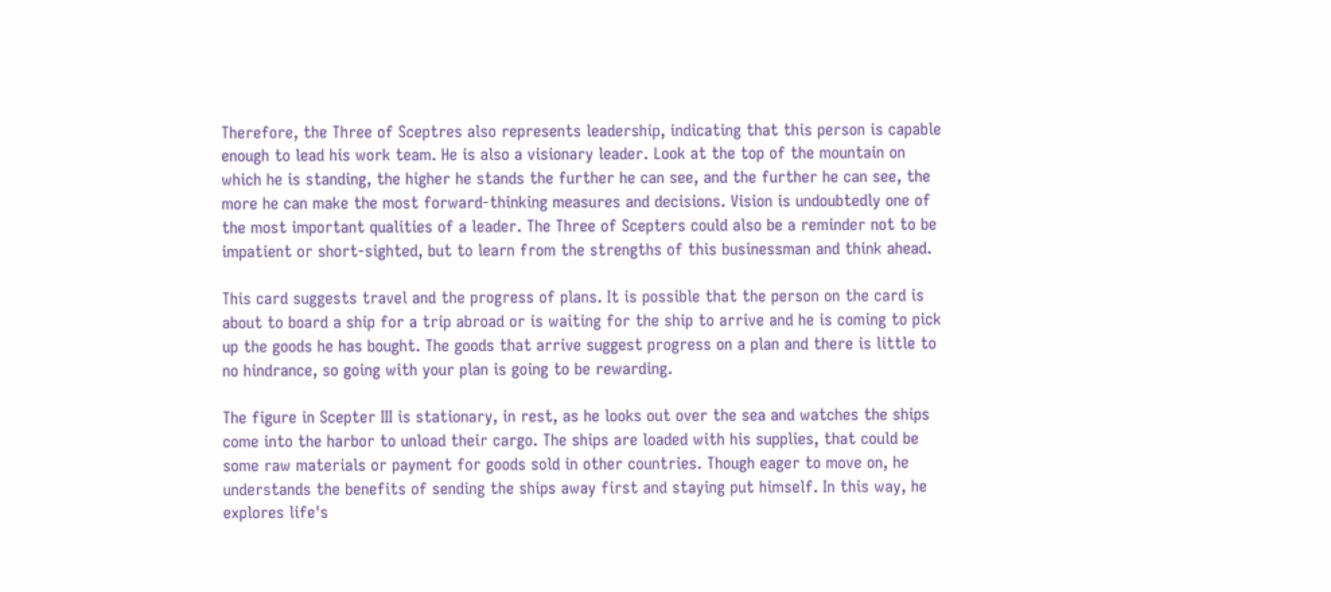Therefore, the Three of Sceptres also represents leadership, indicating that this person is capable enough to lead his work team. He is also a visionary leader. Look at the top of the mountain on which he is standing, the higher he stands the further he can see, and the further he can see, the more he can make the most forward-thinking measures and decisions. Vision is undoubtedly one of the most important qualities of a leader. The Three of Scepters could also be a reminder not to be impatient or short-sighted, but to learn from the strengths of this businessman and think ahead.

This card suggests travel and the progress of plans. It is possible that the person on the card is about to board a ship for a trip abroad or is waiting for the ship to arrive and he is coming to pick up the goods he has bought. The goods that arrive suggest progress on a plan and there is little to no hindrance, so going with your plan is going to be rewarding.

The figure in Scepter III is stationary, in rest, as he looks out over the sea and watches the ships come into the harbor to unload their cargo. The ships are loaded with his supplies, that could be some raw materials or payment for goods sold in other countries. Though eager to move on, he understands the benefits of sending the ships away first and staying put himself. In this way, he explores life's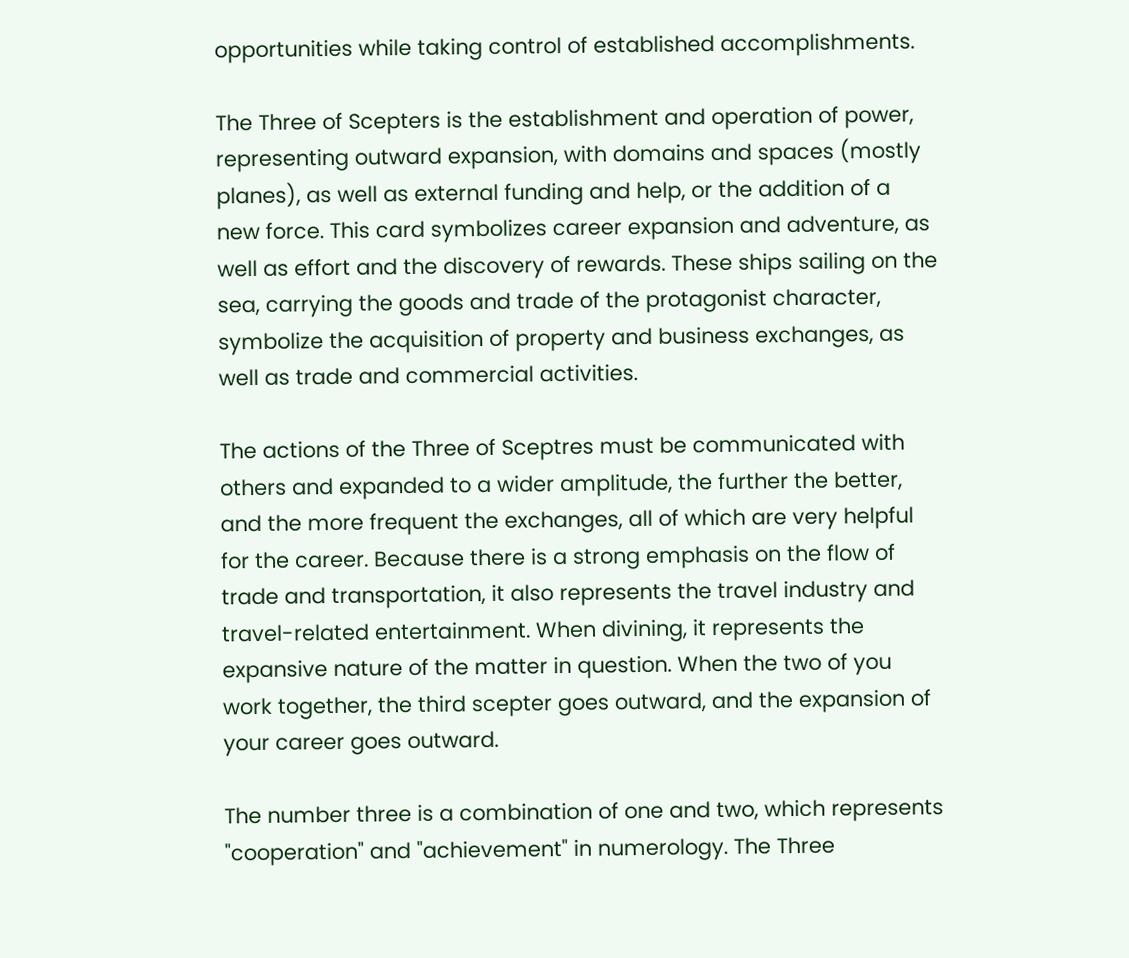opportunities while taking control of established accomplishments.

The Three of Scepters is the establishment and operation of power, representing outward expansion, with domains and spaces (mostly planes), as well as external funding and help, or the addition of a new force. This card symbolizes career expansion and adventure, as well as effort and the discovery of rewards. These ships sailing on the sea, carrying the goods and trade of the protagonist character, symbolize the acquisition of property and business exchanges, as well as trade and commercial activities.

The actions of the Three of Sceptres must be communicated with others and expanded to a wider amplitude, the further the better, and the more frequent the exchanges, all of which are very helpful for the career. Because there is a strong emphasis on the flow of trade and transportation, it also represents the travel industry and travel-related entertainment. When divining, it represents the expansive nature of the matter in question. When the two of you work together, the third scepter goes outward, and the expansion of your career goes outward.

The number three is a combination of one and two, which represents "cooperation" and "achievement" in numerology. The Three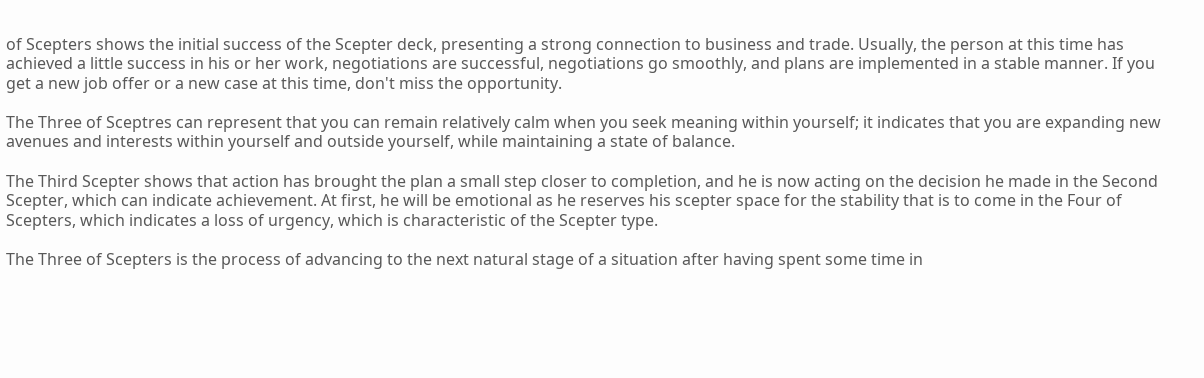of Scepters shows the initial success of the Scepter deck, presenting a strong connection to business and trade. Usually, the person at this time has achieved a little success in his or her work, negotiations are successful, negotiations go smoothly, and plans are implemented in a stable manner. If you get a new job offer or a new case at this time, don't miss the opportunity.

The Three of Sceptres can represent that you can remain relatively calm when you seek meaning within yourself; it indicates that you are expanding new avenues and interests within yourself and outside yourself, while maintaining a state of balance.

The Third Scepter shows that action has brought the plan a small step closer to completion, and he is now acting on the decision he made in the Second Scepter, which can indicate achievement. At first, he will be emotional as he reserves his scepter space for the stability that is to come in the Four of Scepters, which indicates a loss of urgency, which is characteristic of the Scepter type.

The Three of Scepters is the process of advancing to the next natural stage of a situation after having spent some time in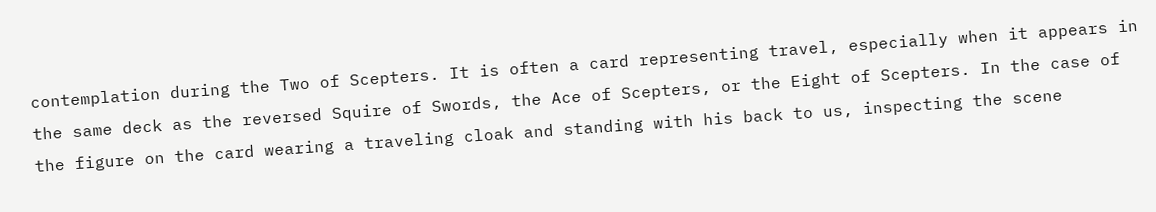contemplation during the Two of Scepters. It is often a card representing travel, especially when it appears in the same deck as the reversed Squire of Swords, the Ace of Scepters, or the Eight of Scepters. In the case of the figure on the card wearing a traveling cloak and standing with his back to us, inspecting the scene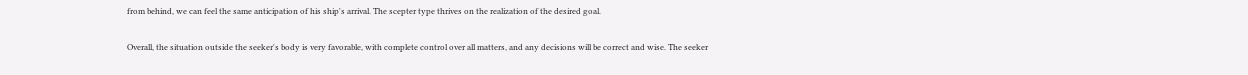from behind, we can feel the same anticipation of his ship's arrival. The scepter type thrives on the realization of the desired goal.

Overall, the situation outside the seeker's body is very favorable, with complete control over all matters, and any decisions will be correct and wise. The seeker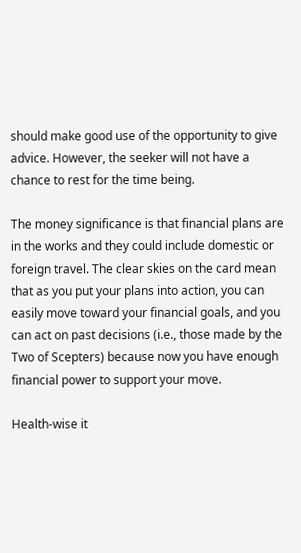should make good use of the opportunity to give advice. However, the seeker will not have a chance to rest for the time being.

The money significance is that financial plans are in the works and they could include domestic or foreign travel. The clear skies on the card mean that as you put your plans into action, you can easily move toward your financial goals, and you can act on past decisions (i.e., those made by the Two of Scepters) because now you have enough financial power to support your move.

Health-wise it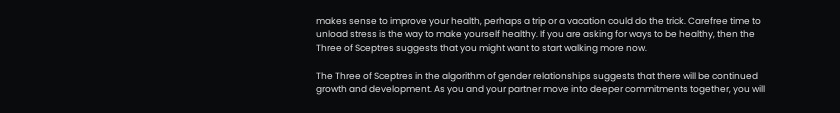makes sense to improve your health, perhaps a trip or a vacation could do the trick. Carefree time to unload stress is the way to make yourself healthy. If you are asking for ways to be healthy, then the Three of Sceptres suggests that you might want to start walking more now.

The Three of Sceptres in the algorithm of gender relationships suggests that there will be continued growth and development. As you and your partner move into deeper commitments together, you will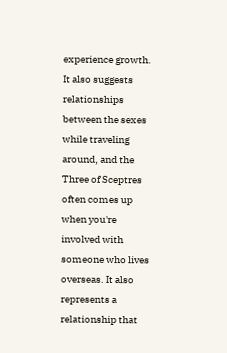experience growth. It also suggests relationships between the sexes while traveling around, and the Three of Sceptres often comes up when you're involved with someone who lives overseas. It also represents a relationship that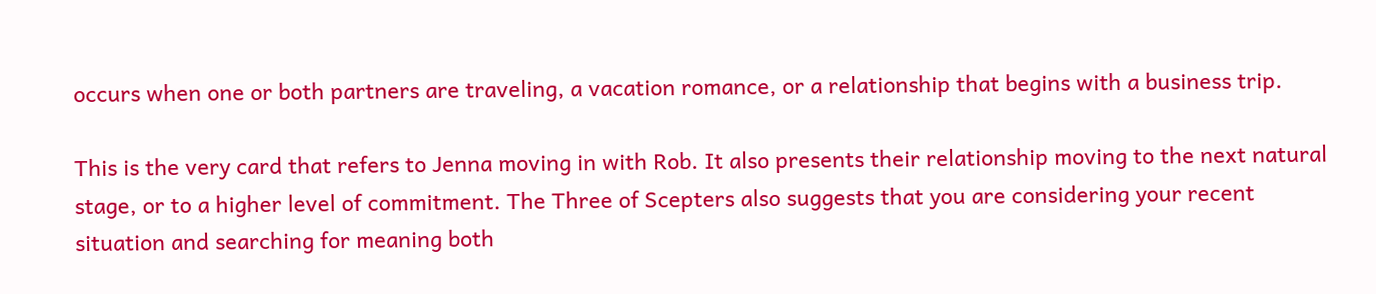occurs when one or both partners are traveling, a vacation romance, or a relationship that begins with a business trip.

This is the very card that refers to Jenna moving in with Rob. It also presents their relationship moving to the next natural stage, or to a higher level of commitment. The Three of Scepters also suggests that you are considering your recent situation and searching for meaning both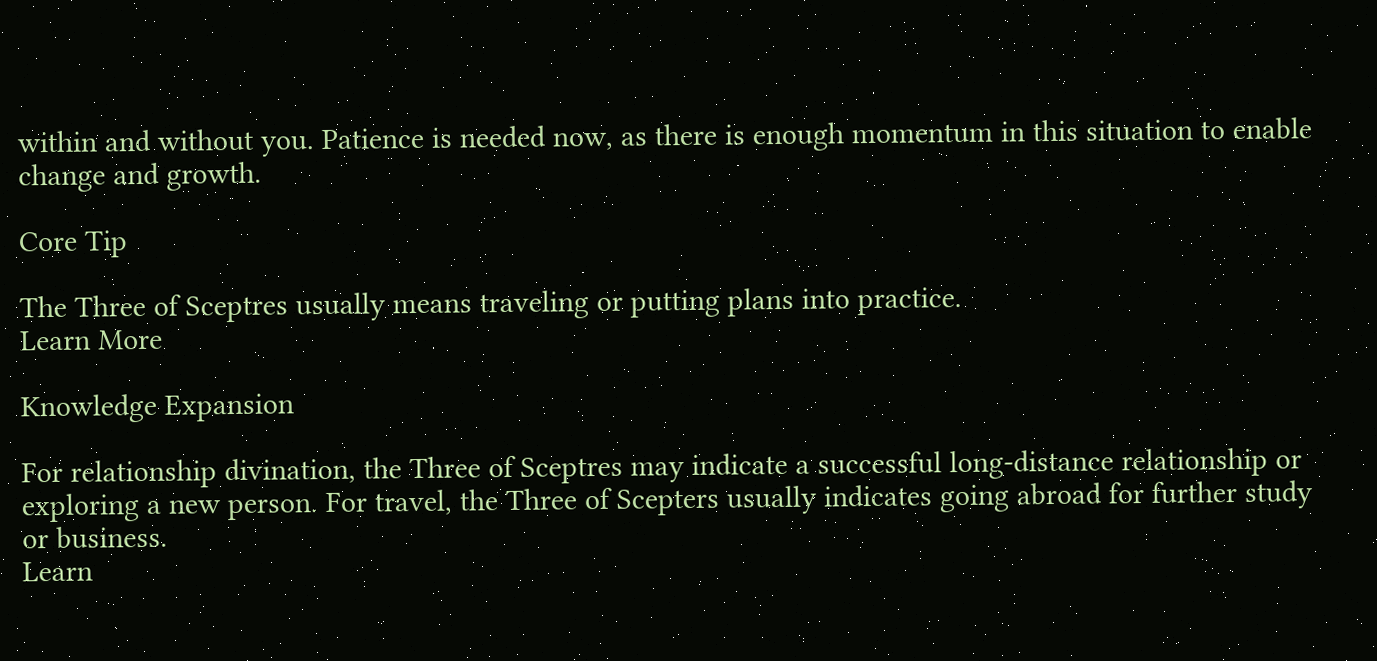within and without you. Patience is needed now, as there is enough momentum in this situation to enable change and growth.

Core Tip

The Three of Sceptres usually means traveling or putting plans into practice.
Learn More

Knowledge Expansion

For relationship divination, the Three of Sceptres may indicate a successful long-distance relationship or exploring a new person. For travel, the Three of Scepters usually indicates going abroad for further study or business.
Learn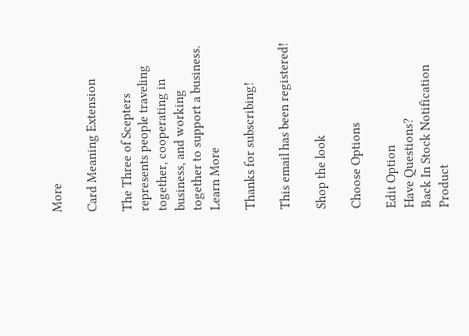More

Card Meaning Extension

The Three of Scepters represents people traveling together, cooperating in business, and working together to support a business.
Learn More

Thanks for subscribing!

This email has been registered!

Shop the look

Choose Options

Edit Option
Have Questions?
Back In Stock Notification
Product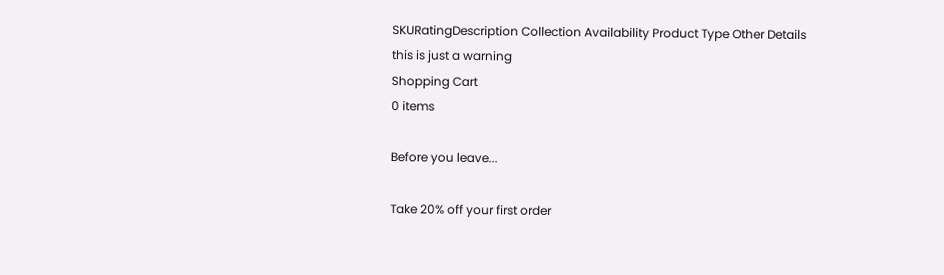SKURatingDescription Collection Availability Product Type Other Details
this is just a warning
Shopping Cart
0 items

Before you leave...

Take 20% off your first order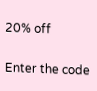20% off

Enter the code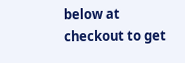below at checkout to get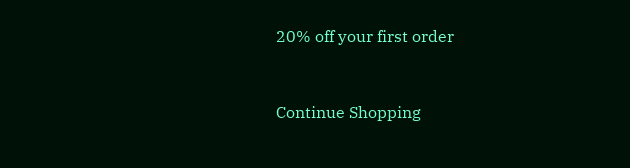20% off your first order


Continue Shopping